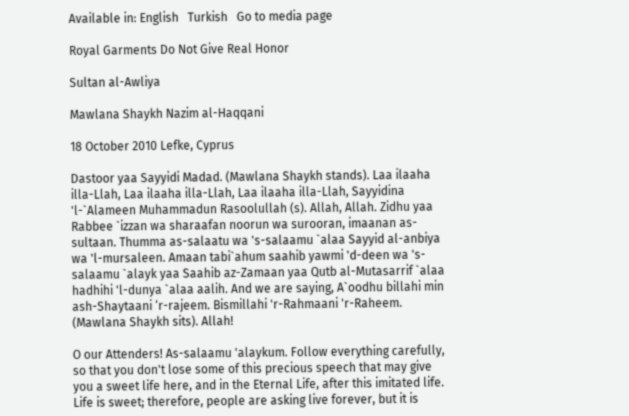Available in: English   Turkish   Go to media page

Royal Garments Do Not Give Real Honor

Sultan al-Awliya

Mawlana Shaykh Nazim al-Haqqani

18 October 2010 Lefke, Cyprus

Dastoor yaa Sayyidi Madad. (Mawlana Shaykh stands). Laa ilaaha illa-Llah, Laa ilaaha illa-Llah, Laa ilaaha illa-Llah, Sayyidina 'l-`Alameen Muhammadun Rasoolullah (s). Allah, Allah. Zidhu yaa Rabbee `izzan wa sharaafan noorun wa surooran, imaanan as-sultaan. Thumma as-salaatu wa 's-salaamu `alaa Sayyid al-anbiya wa 'l-mursaleen. Amaan tabi`ahum saahib yawmi 'd-deen wa 's-salaamu `alayk yaa Saahib az-Zamaan yaa Qutb al-Mutasarrif `alaa hadhihi 'l-dunya `alaa aalih. And we are saying, A`oodhu billahi min ash-Shaytaani ‘r-rajeem. Bismillahi 'r-Rahmaani 'r-Raheem. (Mawlana Shaykh sits). Allah!

O our Attenders! As-salaamu 'alaykum. Follow everything carefully, so that you don't lose some of this precious speech that may give you a sweet life here, and in the Eternal Life, after this imitated life. Life is sweet; therefore, people are asking live forever, but it is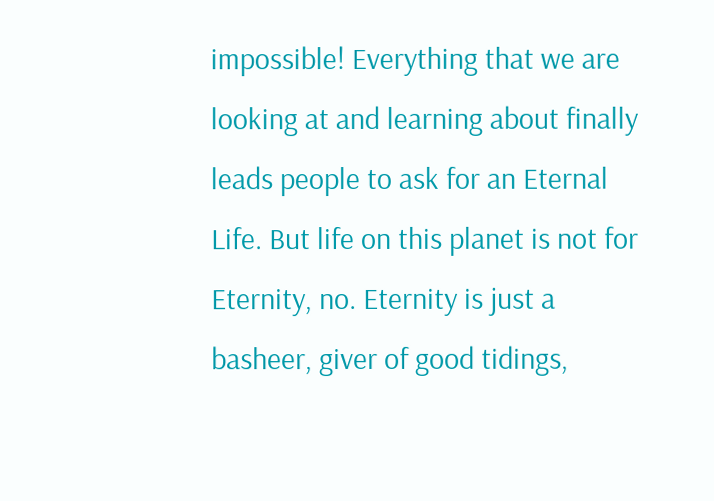impossible! Everything that we are looking at and learning about finally leads people to ask for an Eternal Life. But life on this planet is not for Eternity, no. Eternity is just a basheer, giver of good tidings,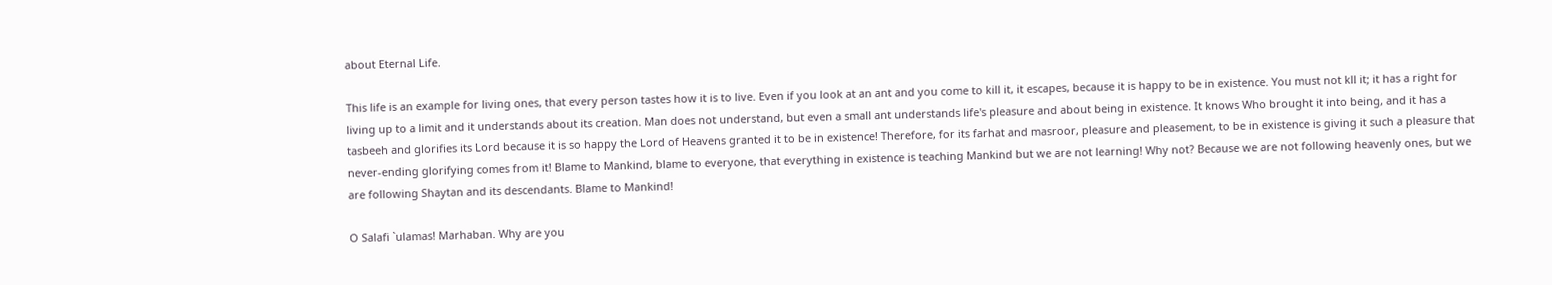about Eternal Life.

This life is an example for living ones, that every person tastes how it is to live. Even if you look at an ant and you come to kill it, it escapes, because it is happy to be in existence. You must not kll it; it has a right for living up to a limit and it understands about its creation. Man does not understand, but even a small ant understands life's pleasure and about being in existence. It knows Who brought it into being, and it has a tasbeeh and glorifies its Lord because it is so happy the Lord of Heavens granted it to be in existence! Therefore, for its farhat and masroor, pleasure and pleasement, to be in existence is giving it such a pleasure that never-ending glorifying comes from it! Blame to Mankind, blame to everyone, that everything in existence is teaching Mankind but we are not learning! Why not? Because we are not following heavenly ones, but we are following Shaytan and its descendants. Blame to Mankind!

O Salafi `ulamas! Marhaban. Why are you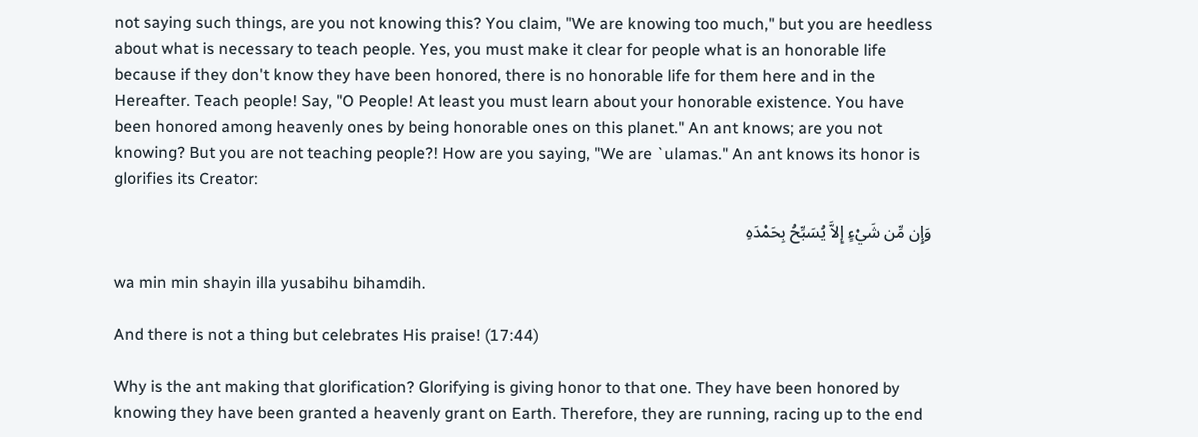not saying such things, are you not knowing this? You claim, "We are knowing too much," but you are heedless about what is necessary to teach people. Yes, you must make it clear for people what is an honorable life because if they don't know they have been honored, there is no honorable life for them here and in the Hereafter. Teach people! Say, "O People! At least you must learn about your honorable existence. You have been honored among heavenly ones by being honorable ones on this planet." An ant knows; are you not knowing? But you are not teaching people?! How are you saying, "We are `ulamas." An ant knows its honor is glorifies its Creator:

وَإِن مِّن شَيْءٍ إِلاَّ يُسَبِّحُ بِحَمْدَهِ

wa min min shayin illa yusabihu bihamdih.

And there is not a thing but celebrates His praise! (17:44)

Why is the ant making that glorification? Glorifying is giving honor to that one. They have been honored by knowing they have been granted a heavenly grant on Earth. Therefore, they are running, racing up to the end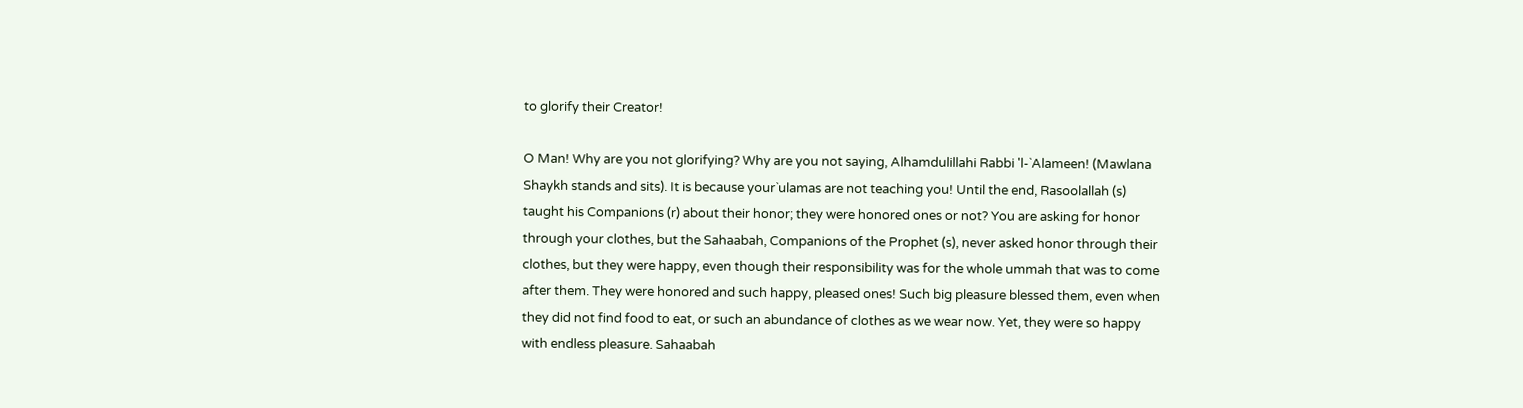to glorify their Creator!

O Man! Why are you not glorifying? Why are you not saying, Alhamdulillahi Rabbi 'l-`Alameen! (Mawlana Shaykh stands and sits). It is because your`ulamas are not teaching you! Until the end, Rasoolallah (s) taught his Companions (r) about their honor; they were honored ones or not? You are asking for honor through your clothes, but the Sahaabah, Companions of the Prophet (s), never asked honor through their clothes, but they were happy, even though their responsibility was for the whole ummah that was to come after them. They were honored and such happy, pleased ones! Such big pleasure blessed them, even when they did not find food to eat, or such an abundance of clothes as we wear now. Yet, they were so happy with endless pleasure. Sahaabah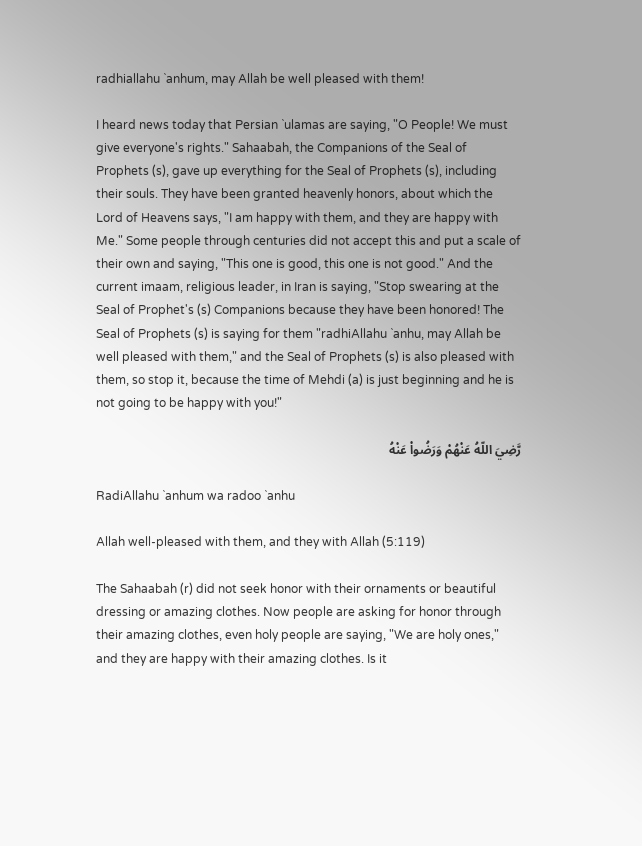radhiallahu `anhum, may Allah be well pleased with them!

I heard news today that Persian `ulamas are saying, "O People! We must give everyone's rights." Sahaabah, the Companions of the Seal of Prophets (s), gave up everything for the Seal of Prophets (s), including their souls. They have been granted heavenly honors, about which the Lord of Heavens says, "I am happy with them, and they are happy with Me." Some people through centuries did not accept this and put a scale of their own and saying, "This one is good, this one is not good." And the current imaam, religious leader, in Iran is saying, "Stop swearing at the Seal of Prophet's (s) Companions because they have been honored! The Seal of Prophets (s) is saying for them "radhiAllahu `anhu, may Allah be well pleased with them," and the Seal of Prophets (s) is also pleased with them, so stop it, because the time of Mehdi (a) is just beginning and he is not going to be happy with you!"

رَّضِيَ اللّهُ عَنْهُمْ وَرَضُواْ عَنْهُ

RadiAllahu `anhum wa radoo `anhu

Allah well-pleased with them, and they with Allah (5:119)

The Sahaabah (r) did not seek honor with their ornaments or beautiful dressing or amazing clothes. Now people are asking for honor through their amazing clothes, even holy people are saying, "We are holy ones," and they are happy with their amazing clothes. Is it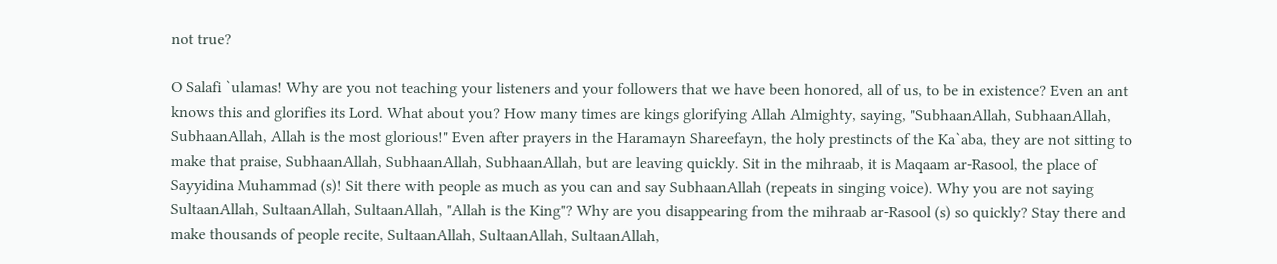not true?

O Salafi `ulamas! Why are you not teaching your listeners and your followers that we have been honored, all of us, to be in existence? Even an ant knows this and glorifies its Lord. What about you? How many times are kings glorifying Allah Almighty, saying, "SubhaanAllah, SubhaanAllah, SubhaanAllah, Allah is the most glorious!" Even after prayers in the Haramayn Shareefayn, the holy prestincts of the Ka`aba, they are not sitting to make that praise, SubhaanAllah, SubhaanAllah, SubhaanAllah, but are leaving quickly. Sit in the mihraab, it is Maqaam ar-Rasool, the place of Sayyidina Muhammad (s)! Sit there with people as much as you can and say SubhaanAllah (repeats in singing voice). Why you are not saying SultaanAllah, SultaanAllah, SultaanAllah, "Allah is the King"? Why are you disappearing from the mihraab ar-Rasool (s) so quickly? Stay there and make thousands of people recite, SultaanAllah, SultaanAllah, SultaanAllah,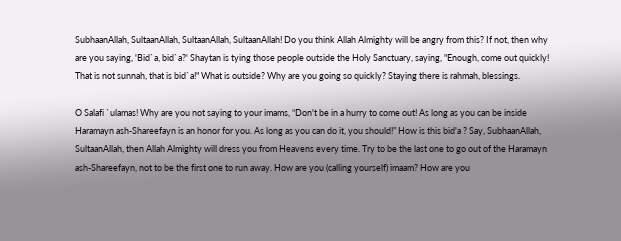SubhaanAllah, SultaanAllah, SultaanAllah, SultaanAllah! Do you think Allah Almighty will be angry from this? If not, then why are you saying, 'Bid`a, bid`a?' Shaytan is tying those people outside the Holy Sanctuary, saying, "Enough, come out quickly! That is not sunnah, that is bid`a!" What is outside? Why are you going so quickly? Staying there is rahmah, blessings.

O Salafi `ulamas! Why are you not saying to your imams, “Don't be in a hurry to come out! As long as you can be inside Haramayn ash-Shareefayn is an honor for you. As long as you can do it, you should!” How is this bid'a ? Say, SubhaanAllah, SultaanAllah, then Allah Almighty will dress you from Heavens every time. Try to be the last one to go out of the Haramayn ash-Shareefayn, not to be the first one to run away. How are you (calling yourself) imaam? How are you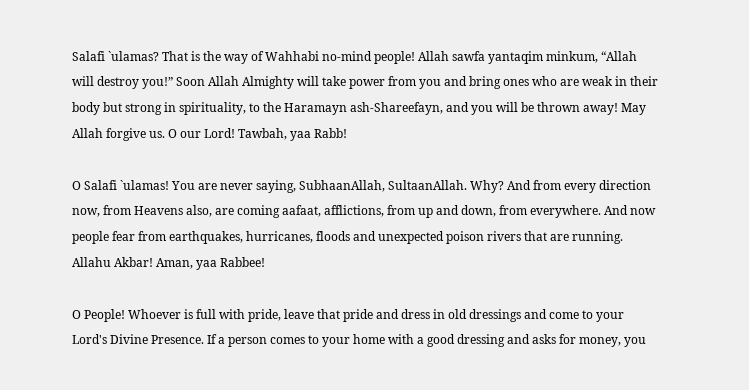Salafi `ulamas? That is the way of Wahhabi no-mind people! Allah sawfa yantaqim minkum, “Allah will destroy you!” Soon Allah Almighty will take power from you and bring ones who are weak in their body but strong in spirituality, to the Haramayn ash-Shareefayn, and you will be thrown away! May Allah forgive us. O our Lord! Tawbah, yaa Rabb!

O Salafi `ulamas! You are never saying, SubhaanAllah, SultaanAllah. Why? And from every direction now, from Heavens also, are coming aafaat, afflictions, from up and down, from everywhere. And now people fear from earthquakes, hurricanes, floods and unexpected poison rivers that are running. Allahu Akbar! Aman, yaa Rabbee!

O People! Whoever is full with pride, leave that pride and dress in old dressings and come to your Lord's Divine Presence. If a person comes to your home with a good dressing and asks for money, you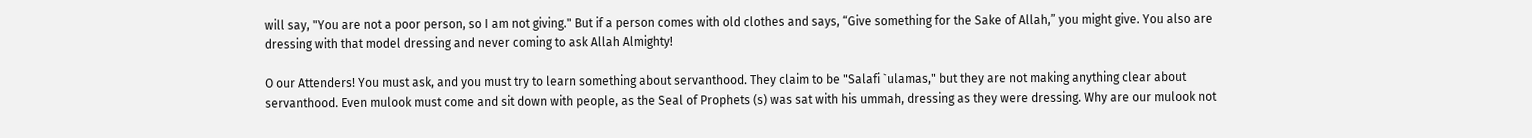will say, "You are not a poor person, so I am not giving." But if a person comes with old clothes and says, “Give something for the Sake of Allah,” you might give. You also are dressing with that model dressing and never coming to ask Allah Almighty!

O our Attenders! You must ask, and you must try to learn something about servanthood. They claim to be "Salafi `ulamas," but they are not making anything clear about servanthood. Even mulook must come and sit down with people, as the Seal of Prophets (s) was sat with his ummah, dressing as they were dressing. Why are our mulook not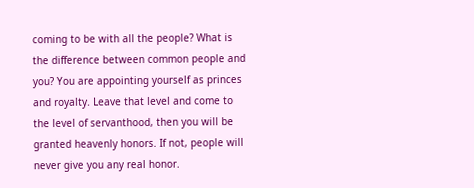coming to be with all the people? What is the difference between common people and you? You are appointing yourself as princes and royalty. Leave that level and come to the level of servanthood, then you will be granted heavenly honors. If not, people will never give you any real honor.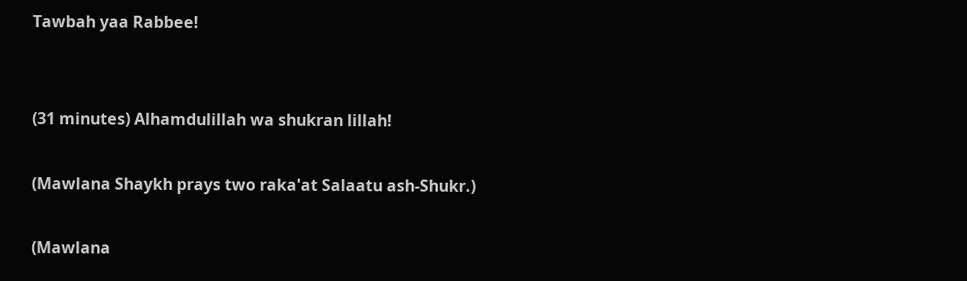Tawbah yaa Rabbee!


(31 minutes) Alhamdulillah wa shukran lillah!

(Mawlana Shaykh prays two raka'at Salaatu ash-Shukr.)

(Mawlana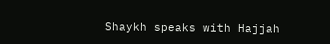Shaykh speaks with Hajjah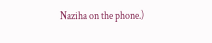Naziha on the phone.)